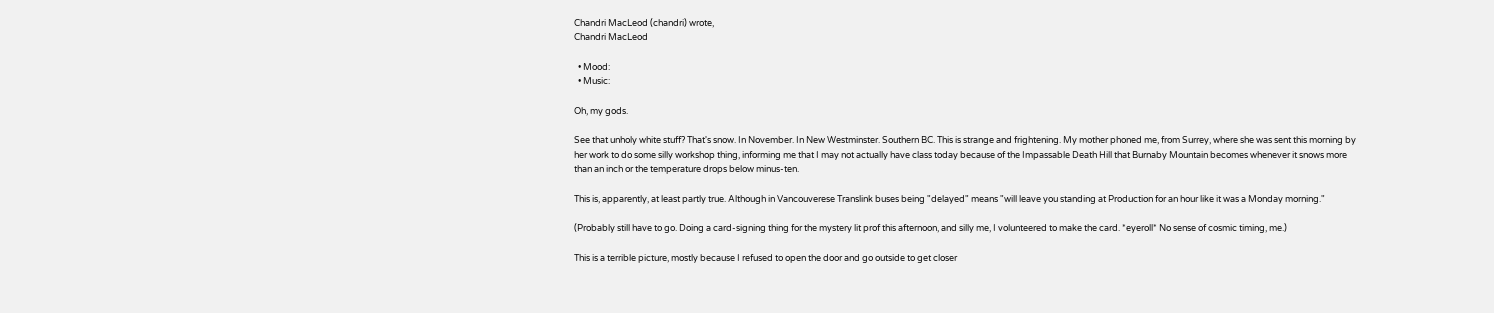Chandri MacLeod (chandri) wrote,
Chandri MacLeod

  • Mood:
  • Music:

Oh, my gods.

See that unholy white stuff? That's snow. In November. In New Westminster. Southern BC. This is strange and frightening. My mother phoned me, from Surrey, where she was sent this morning by her work to do some silly workshop thing, informing me that I may not actually have class today because of the Impassable Death Hill that Burnaby Mountain becomes whenever it snows more than an inch or the temperature drops below minus-ten.

This is, apparently, at least partly true. Although in Vancouverese Translink buses being "delayed" means "will leave you standing at Production for an hour like it was a Monday morning."

(Probably still have to go. Doing a card-signing thing for the mystery lit prof this afternoon, and silly me, I volunteered to make the card. *eyeroll* No sense of cosmic timing, me.)

This is a terrible picture, mostly because I refused to open the door and go outside to get closer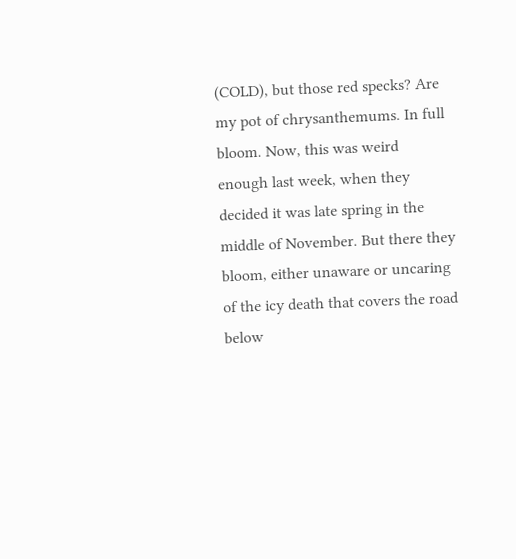(COLD), but those red specks? Are my pot of chrysanthemums. In full bloom. Now, this was weird enough last week, when they decided it was late spring in the middle of November. But there they bloom, either unaware or uncaring of the icy death that covers the road below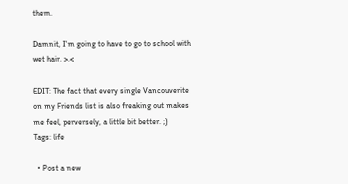them.

Damnit, I'm going to have to go to school with wet hair. >.<

EDIT: The fact that every single Vancouverite on my Friends list is also freaking out makes me feel, perversely, a little bit better. ;)
Tags: life

  • Post a new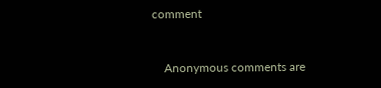comment


    Anonymous comments are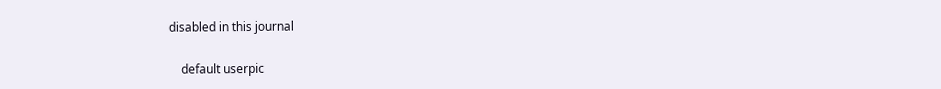disabled in this journal

    default userpic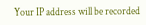Your IP address will be recorded